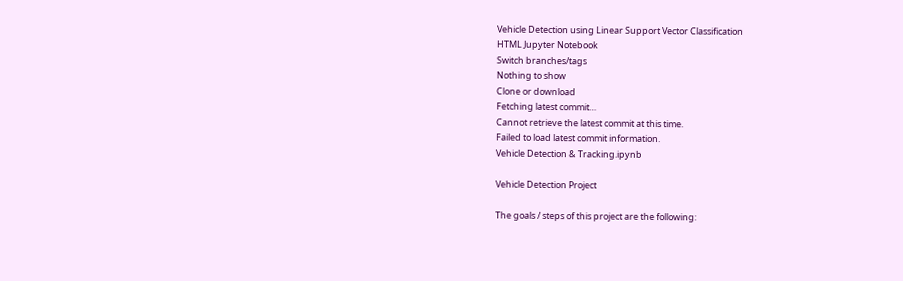Vehicle Detection using Linear Support Vector Classification
HTML Jupyter Notebook
Switch branches/tags
Nothing to show
Clone or download
Fetching latest commit…
Cannot retrieve the latest commit at this time.
Failed to load latest commit information.
Vehicle Detection & Tracking.ipynb

Vehicle Detection Project

The goals / steps of this project are the following: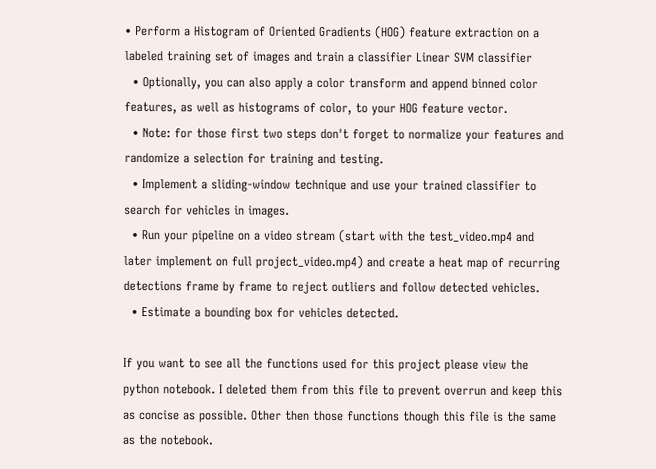• Perform a Histogram of Oriented Gradients (HOG) feature extraction on a labeled training set of images and train a classifier Linear SVM classifier
  • Optionally, you can also apply a color transform and append binned color features, as well as histograms of color, to your HOG feature vector.
  • Note: for those first two steps don't forget to normalize your features and randomize a selection for training and testing.
  • Implement a sliding-window technique and use your trained classifier to search for vehicles in images.
  • Run your pipeline on a video stream (start with the test_video.mp4 and later implement on full project_video.mp4) and create a heat map of recurring detections frame by frame to reject outliers and follow detected vehicles.
  • Estimate a bounding box for vehicles detected.

If you want to see all the functions used for this project please view the python notebook. I deleted them from this file to prevent overrun and keep this as concise as possible. Other then those functions though this file is the same as the notebook.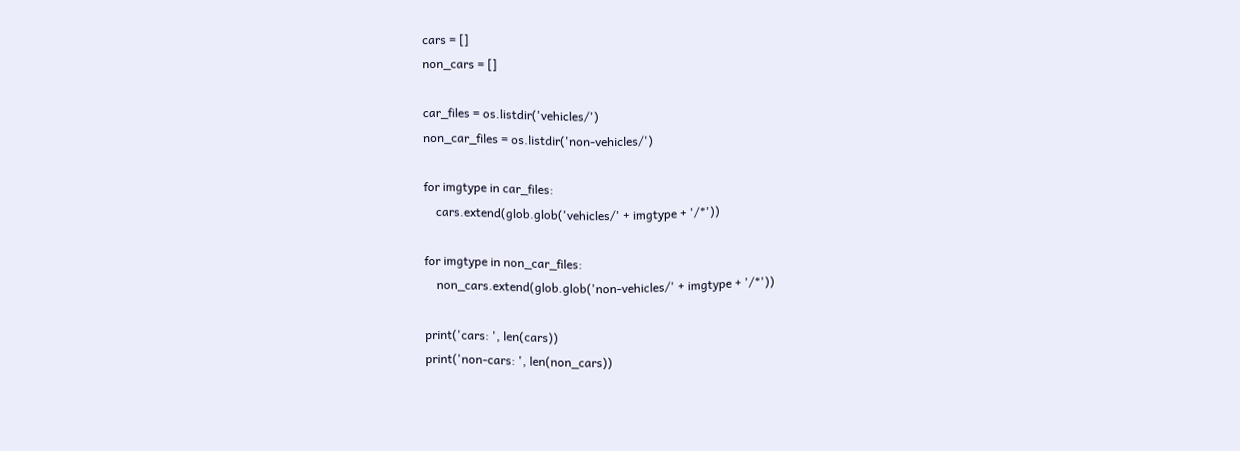cars = []
non_cars = []

car_files = os.listdir('vehicles/')
non_car_files = os.listdir('non-vehicles/')

for imgtype in car_files:
    cars.extend(glob.glob('vehicles/' + imgtype + '/*'))

for imgtype in non_car_files:
    non_cars.extend(glob.glob('non-vehicles/' + imgtype + '/*'))

print('cars: ', len(cars))
print('non-cars: ', len(non_cars))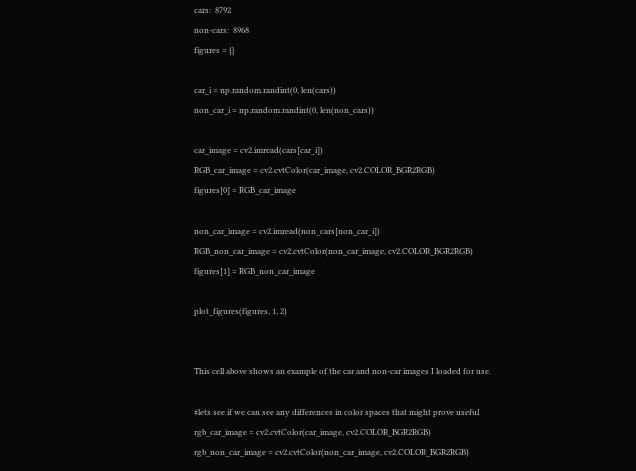cars:  8792
non-cars:  8968
figures = {}

car_i = np.random.randint(0, len(cars))
non_car_i = np.random.randint(0, len(non_cars))

car_image = cv2.imread(cars[car_i])
RGB_car_image = cv2.cvtColor(car_image, cv2.COLOR_BGR2RGB)
figures[0] = RGB_car_image

non_car_image = cv2.imread(non_cars[non_car_i])
RGB_non_car_image = cv2.cvtColor(non_car_image, cv2.COLOR_BGR2RGB)
figures[1] = RGB_non_car_image

plot_figures(figures, 1, 2)


This cell above shows an example of the car and non-car images I loaded for use.

#lets see if we can see any differences in color spaces that might prove useful
rgb_car_image = cv2.cvtColor(car_image, cv2.COLOR_BGR2RGB)
rgb_non_car_image = cv2.cvtColor(non_car_image, cv2.COLOR_BGR2RGB)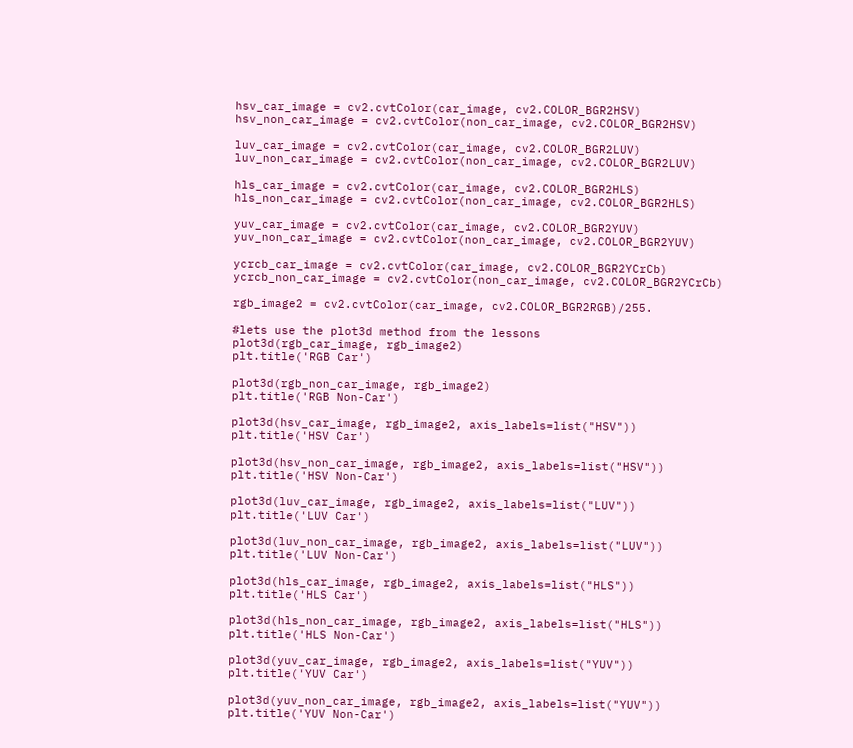hsv_car_image = cv2.cvtColor(car_image, cv2.COLOR_BGR2HSV)
hsv_non_car_image = cv2.cvtColor(non_car_image, cv2.COLOR_BGR2HSV)

luv_car_image = cv2.cvtColor(car_image, cv2.COLOR_BGR2LUV)
luv_non_car_image = cv2.cvtColor(non_car_image, cv2.COLOR_BGR2LUV)

hls_car_image = cv2.cvtColor(car_image, cv2.COLOR_BGR2HLS)
hls_non_car_image = cv2.cvtColor(non_car_image, cv2.COLOR_BGR2HLS)

yuv_car_image = cv2.cvtColor(car_image, cv2.COLOR_BGR2YUV)
yuv_non_car_image = cv2.cvtColor(non_car_image, cv2.COLOR_BGR2YUV)

ycrcb_car_image = cv2.cvtColor(car_image, cv2.COLOR_BGR2YCrCb)
ycrcb_non_car_image = cv2.cvtColor(non_car_image, cv2.COLOR_BGR2YCrCb)

rgb_image2 = cv2.cvtColor(car_image, cv2.COLOR_BGR2RGB)/255.

#lets use the plot3d method from the lessons
plot3d(rgb_car_image, rgb_image2)
plt.title('RGB Car')

plot3d(rgb_non_car_image, rgb_image2)
plt.title('RGB Non-Car')

plot3d(hsv_car_image, rgb_image2, axis_labels=list("HSV"))
plt.title('HSV Car')

plot3d(hsv_non_car_image, rgb_image2, axis_labels=list("HSV"))
plt.title('HSV Non-Car')

plot3d(luv_car_image, rgb_image2, axis_labels=list("LUV"))
plt.title('LUV Car')

plot3d(luv_non_car_image, rgb_image2, axis_labels=list("LUV"))
plt.title('LUV Non-Car')

plot3d(hls_car_image, rgb_image2, axis_labels=list("HLS"))
plt.title('HLS Car')

plot3d(hls_non_car_image, rgb_image2, axis_labels=list("HLS"))
plt.title('HLS Non-Car')

plot3d(yuv_car_image, rgb_image2, axis_labels=list("YUV"))
plt.title('YUV Car')

plot3d(yuv_non_car_image, rgb_image2, axis_labels=list("YUV"))
plt.title('YUV Non-Car')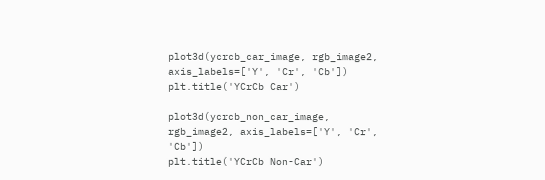plot3d(ycrcb_car_image, rgb_image2, axis_labels=['Y', 'Cr', 'Cb'])
plt.title('YCrCb Car')

plot3d(ycrcb_non_car_image, rgb_image2, axis_labels=['Y', 'Cr', 'Cb'])
plt.title('YCrCb Non-Car')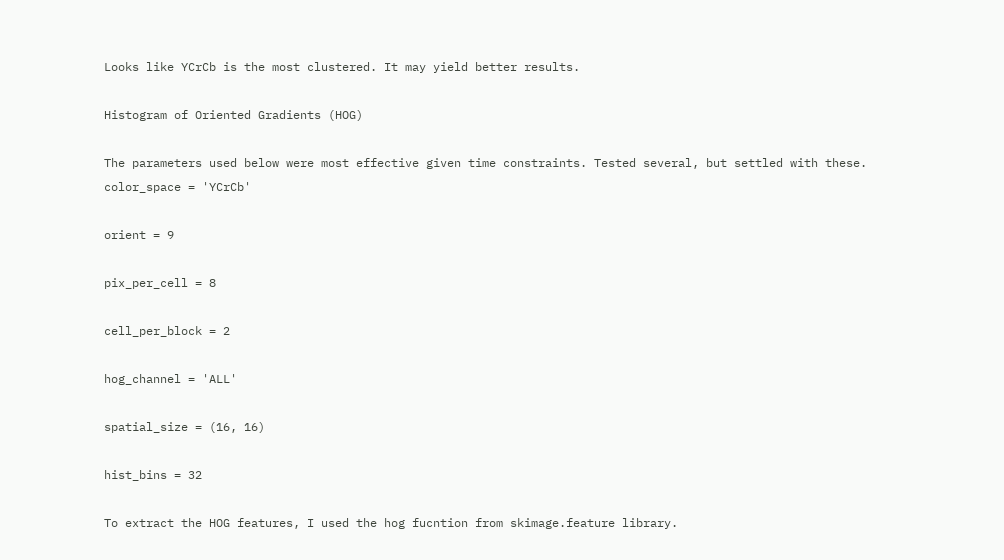Looks like YCrCb is the most clustered. It may yield better results.

Histogram of Oriented Gradients (HOG)

The parameters used below were most effective given time constraints. Tested several, but settled with these.
color_space = 'YCrCb'

orient = 9

pix_per_cell = 8

cell_per_block = 2

hog_channel = 'ALL'

spatial_size = (16, 16)

hist_bins = 32

To extract the HOG features, I used the hog fucntion from skimage.feature library.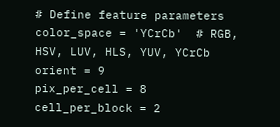# Define feature parameters
color_space = 'YCrCb'  # RGB, HSV, LUV, HLS, YUV, YCrCb
orient = 9
pix_per_cell = 8
cell_per_block = 2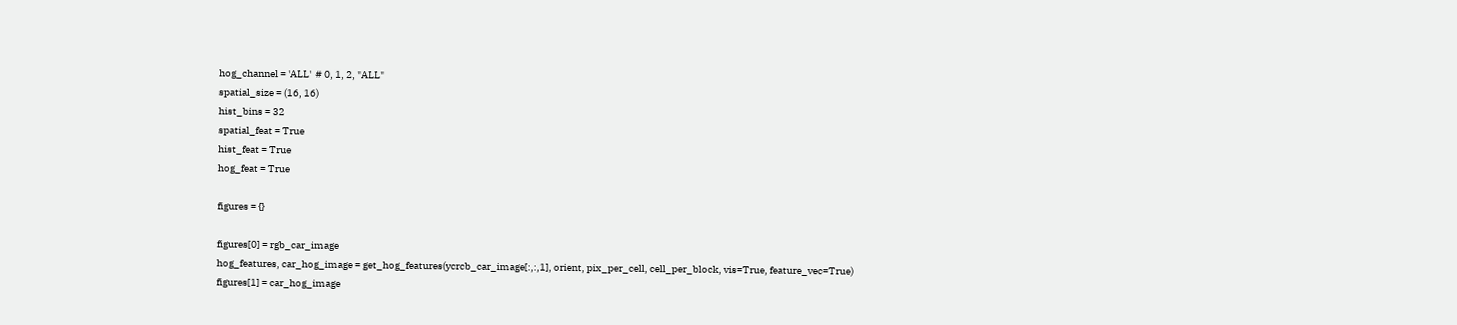hog_channel = 'ALL'  # 0, 1, 2, "ALL"
spatial_size = (16, 16)
hist_bins = 32
spatial_feat = True
hist_feat = True
hog_feat = True

figures = {}

figures[0] = rgb_car_image
hog_features, car_hog_image = get_hog_features(ycrcb_car_image[:,:,1], orient, pix_per_cell, cell_per_block, vis=True, feature_vec=True)
figures[1] = car_hog_image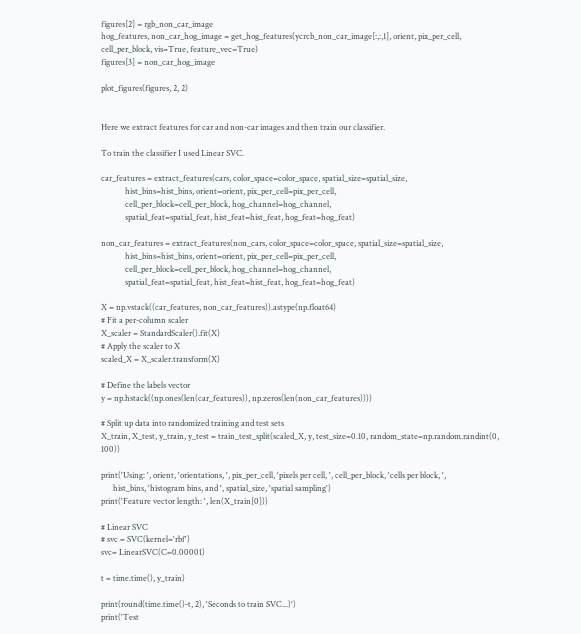figures[2] = rgb_non_car_image
hog_features, non_car_hog_image = get_hog_features(ycrcb_non_car_image[:,:,1], orient, pix_per_cell, cell_per_block, vis=True, feature_vec=True)
figures[3] = non_car_hog_image

plot_figures(figures, 2, 2)


Here we extract features for car and non-car images and then train our classifier.

To train the classifier I used Linear SVC.

car_features = extract_features(cars, color_space=color_space, spatial_size=spatial_size,
            hist_bins=hist_bins, orient=orient, pix_per_cell=pix_per_cell,
            cell_per_block=cell_per_block, hog_channel=hog_channel,
            spatial_feat=spatial_feat, hist_feat=hist_feat, hog_feat=hog_feat)

non_car_features = extract_features(non_cars, color_space=color_space, spatial_size=spatial_size,
            hist_bins=hist_bins, orient=orient, pix_per_cell=pix_per_cell,
            cell_per_block=cell_per_block, hog_channel=hog_channel,
            spatial_feat=spatial_feat, hist_feat=hist_feat, hog_feat=hog_feat)

X = np.vstack((car_features, non_car_features)).astype(np.float64)
# Fit a per-column scaler
X_scaler = StandardScaler().fit(X)
# Apply the scaler to X
scaled_X = X_scaler.transform(X)

# Define the labels vector
y = np.hstack((np.ones(len(car_features)), np.zeros(len(non_car_features))))

# Split up data into randomized training and test sets
X_train, X_test, y_train, y_test = train_test_split(scaled_X, y, test_size=0.10, random_state=np.random.randint(0, 100))

print('Using: ', orient, 'orientations, ', pix_per_cell, 'pixels per cell, ', cell_per_block, 'cells per block, ',
      hist_bins, 'histogram bins, and ', spatial_size, 'spatial sampling')
print('Feature vector length: ', len(X_train[0]))

# Linear SVC
# svc = SVC(kernel='rbf')
svc= LinearSVC(C=0.00001)

t = time.time(), y_train)

print(round(time.time()-t, 2), 'Seconds to train SVC...)')
print('Test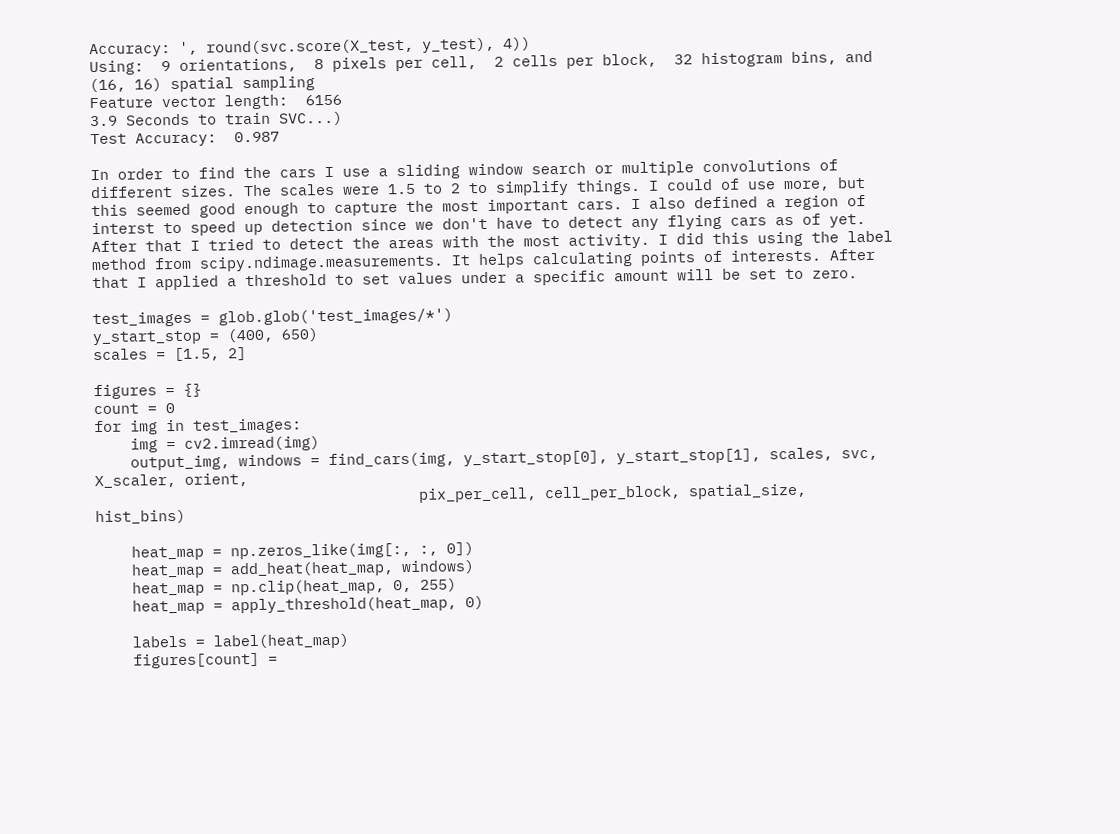Accuracy: ', round(svc.score(X_test, y_test), 4))
Using:  9 orientations,  8 pixels per cell,  2 cells per block,  32 histogram bins, and  (16, 16) spatial sampling
Feature vector length:  6156
3.9 Seconds to train SVC...)
Test Accuracy:  0.987

In order to find the cars I use a sliding window search or multiple convolutions of different sizes. The scales were 1.5 to 2 to simplify things. I could of use more, but this seemed good enough to capture the most important cars. I also defined a region of interst to speed up detection since we don't have to detect any flying cars as of yet. After that I tried to detect the areas with the most activity. I did this using the label method from scipy.ndimage.measurements. It helps calculating points of interests. After that I applied a threshold to set values under a specific amount will be set to zero.

test_images = glob.glob('test_images/*')
y_start_stop = (400, 650)
scales = [1.5, 2]

figures = {}
count = 0
for img in test_images:
    img = cv2.imread(img)
    output_img, windows = find_cars(img, y_start_stop[0], y_start_stop[1], scales, svc, X_scaler, orient,
                                    pix_per_cell, cell_per_block, spatial_size, hist_bins)

    heat_map = np.zeros_like(img[:, :, 0])
    heat_map = add_heat(heat_map, windows)
    heat_map = np.clip(heat_map, 0, 255)
    heat_map = apply_threshold(heat_map, 0)

    labels = label(heat_map)
    figures[count] =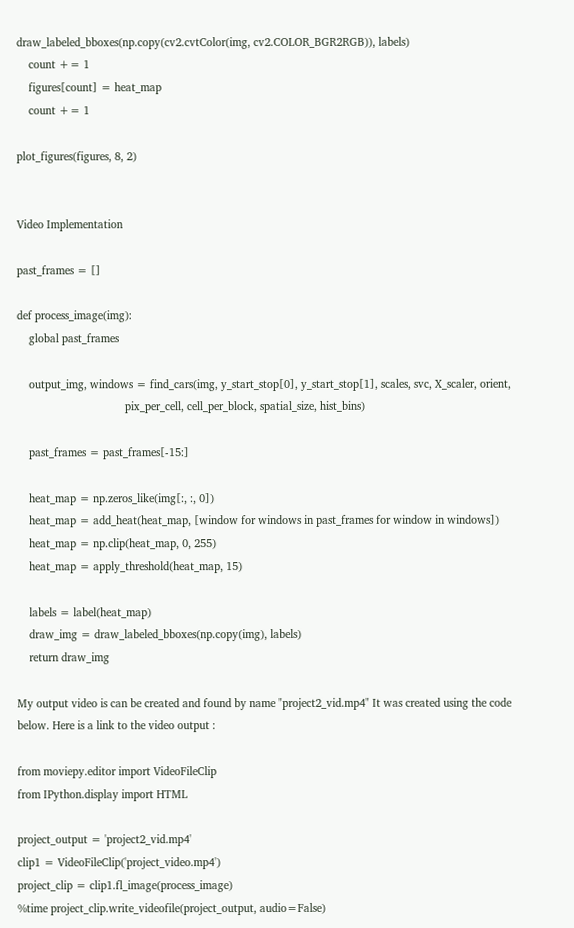draw_labeled_bboxes(np.copy(cv2.cvtColor(img, cv2.COLOR_BGR2RGB)), labels)
    count += 1
    figures[count] = heat_map
    count += 1

plot_figures(figures, 8, 2)


Video Implementation

past_frames = []

def process_image(img):
    global past_frames

    output_img, windows = find_cars(img, y_start_stop[0], y_start_stop[1], scales, svc, X_scaler, orient,
                                    pix_per_cell, cell_per_block, spatial_size, hist_bins)

    past_frames = past_frames[-15:]

    heat_map = np.zeros_like(img[:, :, 0])
    heat_map = add_heat(heat_map, [window for windows in past_frames for window in windows])
    heat_map = np.clip(heat_map, 0, 255)
    heat_map = apply_threshold(heat_map, 15)

    labels = label(heat_map)
    draw_img = draw_labeled_bboxes(np.copy(img), labels)
    return draw_img

My output video is can be created and found by name "project2_vid.mp4" It was created using the code below. Here is a link to the video output :

from moviepy.editor import VideoFileClip
from IPython.display import HTML

project_output = 'project2_vid.mp4'
clip1 = VideoFileClip('project_video.mp4')
project_clip = clip1.fl_image(process_image)
%time project_clip.write_videofile(project_output, audio=False)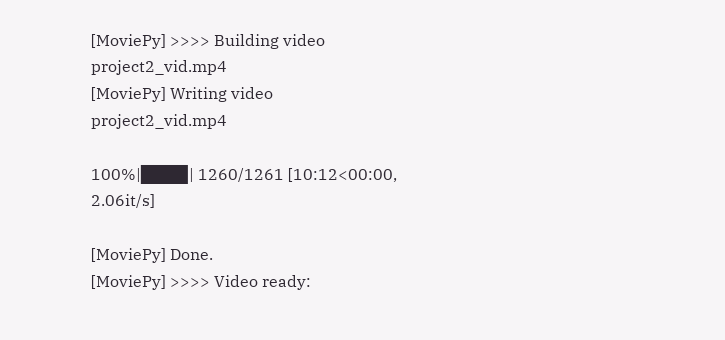[MoviePy] >>>> Building video project2_vid.mp4
[MoviePy] Writing video project2_vid.mp4

100%|███▉| 1260/1261 [10:12<00:00,  2.06it/s]

[MoviePy] Done.
[MoviePy] >>>> Video ready: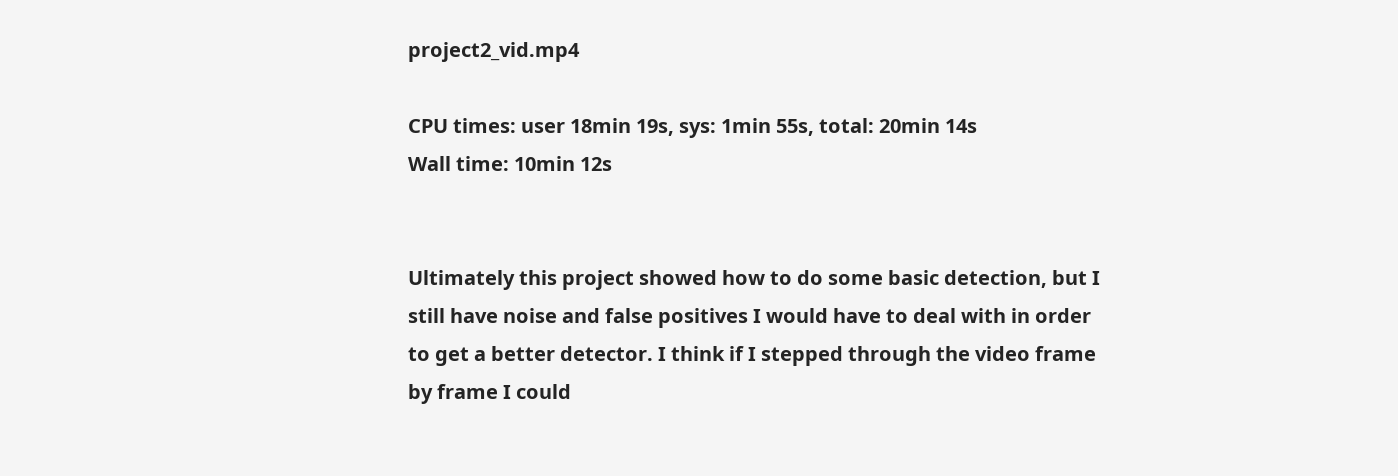project2_vid.mp4

CPU times: user 18min 19s, sys: 1min 55s, total: 20min 14s
Wall time: 10min 12s


Ultimately this project showed how to do some basic detection, but I still have noise and false positives I would have to deal with in order to get a better detector. I think if I stepped through the video frame by frame I could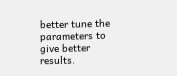better tune the parameters to give better results.